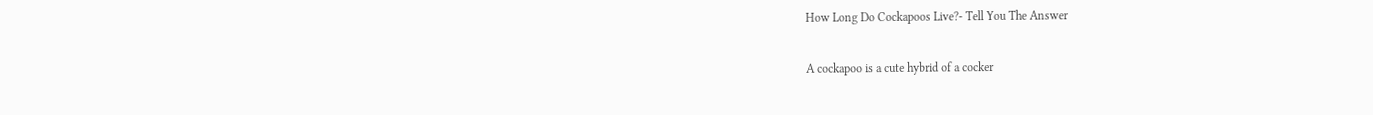How Long Do Cockapoos Live?- Tell You The Answer

A cockapoo is a cute hybrid of a cocker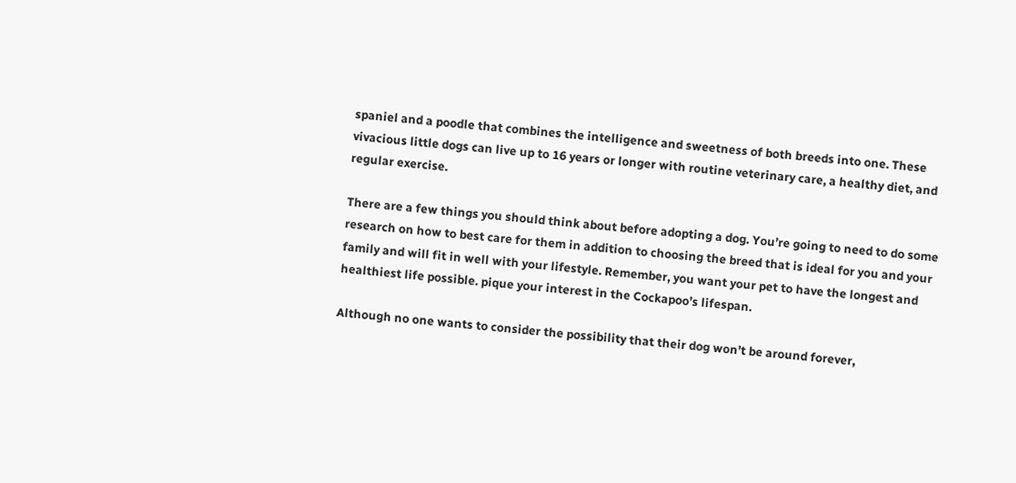spaniel and a poodle that combines the intelligence and sweetness of both breeds into one. These vivacious little dogs can live up to 16 years or longer with routine veterinary care, a healthy diet, and regular exercise.

There are a few things you should think about before adopting a dog. You’re going to need to do some research on how to best care for them in addition to choosing the breed that is ideal for you and your family and will fit in well with your lifestyle. Remember, you want your pet to have the longest and healthiest life possible. pique your interest in the Cockapoo’s lifespan.

Although no one wants to consider the possibility that their dog won’t be around forever,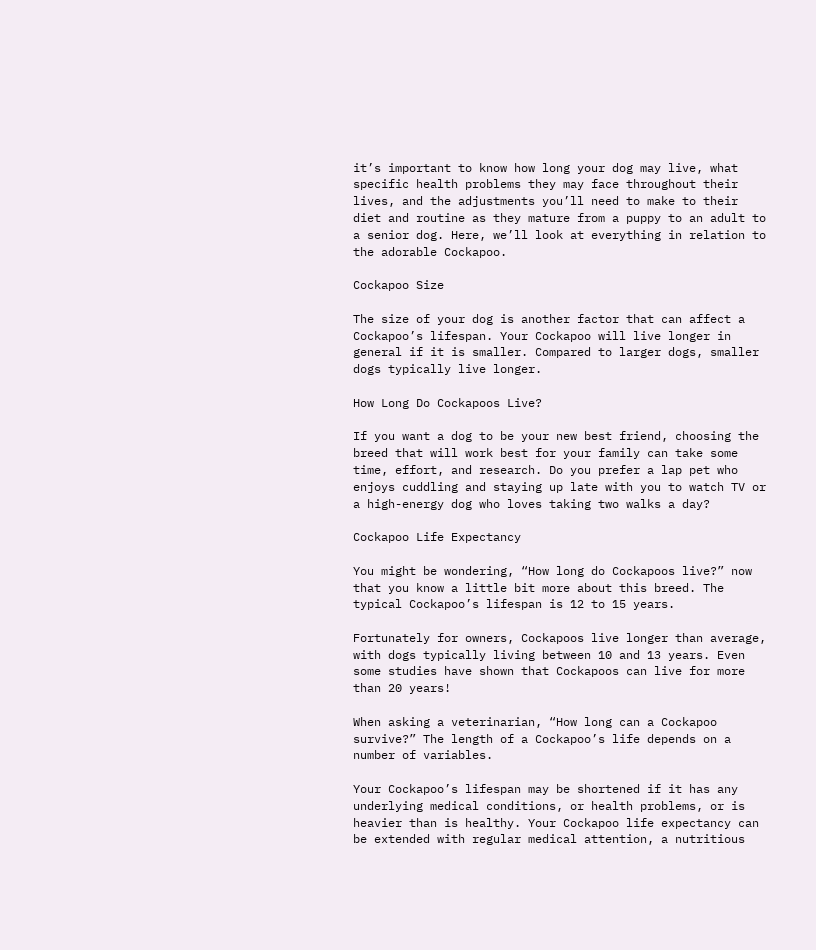it’s important to know how long your dog may live, what specific health problems they may face throughout their lives, and the adjustments you’ll need to make to their diet and routine as they mature from a puppy to an adult to a senior dog. Here, we’ll look at everything in relation to the adorable Cockapoo.

Cockapoo Size

The size of your dog is another factor that can affect a Cockapoo’s lifespan. Your Cockapoo will live longer in general if it is smaller. Compared to larger dogs, smaller dogs typically live longer.

How Long Do Cockapoos Live?

If you want a dog to be your new best friend, choosing the breed that will work best for your family can take some time, effort, and research. Do you prefer a lap pet who enjoys cuddling and staying up late with you to watch TV or a high-energy dog who loves taking two walks a day?

Cockapoo Life Expectancy

You might be wondering, “How long do Cockapoos live?” now that you know a little bit more about this breed. The typical Cockapoo’s lifespan is 12 to 15 years.

Fortunately for owners, Cockapoos live longer than average, with dogs typically living between 10 and 13 years. Even some studies have shown that Cockapoos can live for more than 20 years!

When asking a veterinarian, “How long can a Cockapoo survive?” The length of a Cockapoo’s life depends on a number of variables.

Your Cockapoo’s lifespan may be shortened if it has any underlying medical conditions, or health problems, or is heavier than is healthy. Your Cockapoo life expectancy can be extended with regular medical attention, a nutritious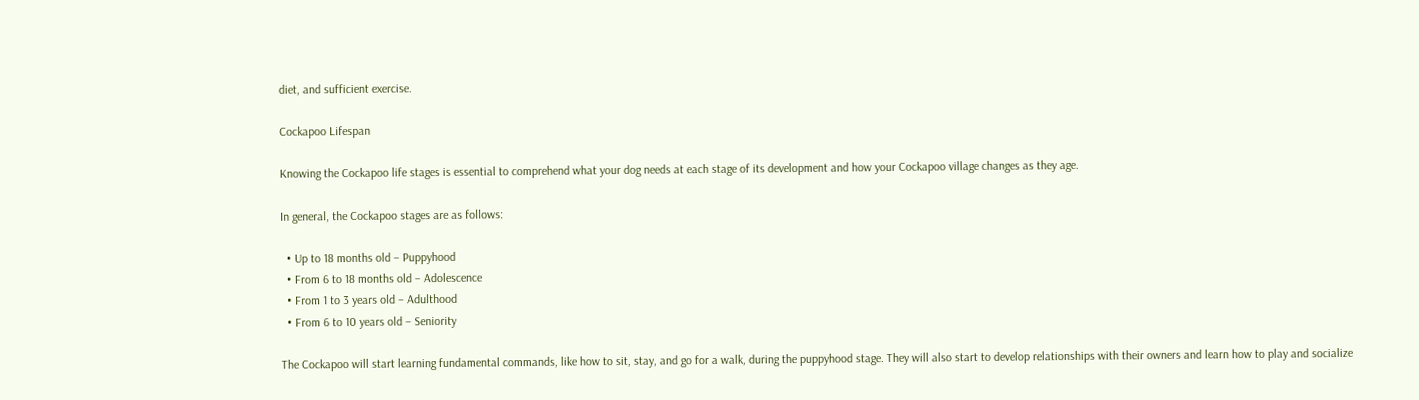diet, and sufficient exercise.

Cockapoo Lifespan

Knowing the Cockapoo life stages is essential to comprehend what your dog needs at each stage of its development and how your Cockapoo village changes as they age.

In general, the Cockapoo stages are as follows:

  • Up to 18 months old – Puppyhood
  • From 6 to 18 months old – Adolescence
  • From 1 to 3 years old – Adulthood
  • From 6 to 10 years old – Seniority

The Cockapoo will start learning fundamental commands, like how to sit, stay, and go for a walk, during the puppyhood stage. They will also start to develop relationships with their owners and learn how to play and socialize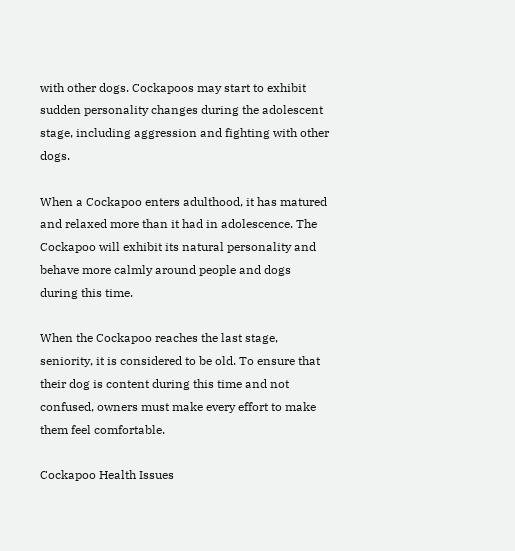with other dogs. Cockapoos may start to exhibit sudden personality changes during the adolescent stage, including aggression and fighting with other dogs.

When a Cockapoo enters adulthood, it has matured and relaxed more than it had in adolescence. The Cockapoo will exhibit its natural personality and behave more calmly around people and dogs during this time.

When the Cockapoo reaches the last stage, seniority, it is considered to be old. To ensure that their dog is content during this time and not confused, owners must make every effort to make them feel comfortable.

Cockapoo Health Issues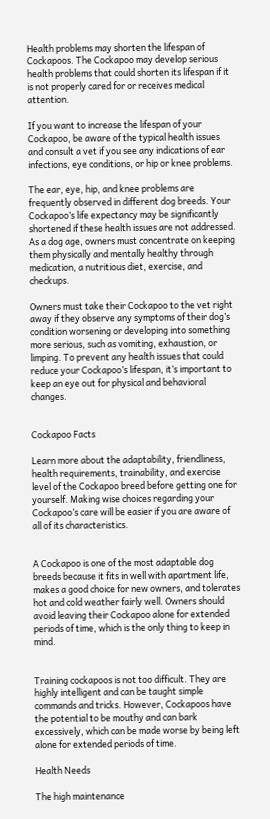Health problems may shorten the lifespan of Cockapoos. The Cockapoo may develop serious health problems that could shorten its lifespan if it is not properly cared for or receives medical attention.

If you want to increase the lifespan of your Cockapoo, be aware of the typical health issues and consult a vet if you see any indications of ear infections, eye conditions, or hip or knee problems.

The ear, eye, hip, and knee problems are frequently observed in different dog breeds. Your Cockapoo’s life expectancy may be significantly shortened if these health issues are not addressed. As a dog age, owners must concentrate on keeping them physically and mentally healthy through medication, a nutritious diet, exercise, and checkups.

Owners must take their Cockapoo to the vet right away if they observe any symptoms of their dog’s condition worsening or developing into something more serious, such as vomiting, exhaustion, or limping. To prevent any health issues that could reduce your Cockapoo’s lifespan, it’s important to keep an eye out for physical and behavioral changes.


Cockapoo Facts

Learn more about the adaptability, friendliness, health requirements, trainability, and exercise level of the Cockapoo breed before getting one for yourself. Making wise choices regarding your Cockapoo’s care will be easier if you are aware of all of its characteristics.


A Cockapoo is one of the most adaptable dog breeds because it fits in well with apartment life, makes a good choice for new owners, and tolerates hot and cold weather fairly well. Owners should avoid leaving their Cockapoo alone for extended periods of time, which is the only thing to keep in mind.


Training cockapoos is not too difficult. They are highly intelligent and can be taught simple commands and tricks. However, Cockapoos have the potential to be mouthy and can bark excessively, which can be made worse by being left alone for extended periods of time.

Health Needs

The high maintenance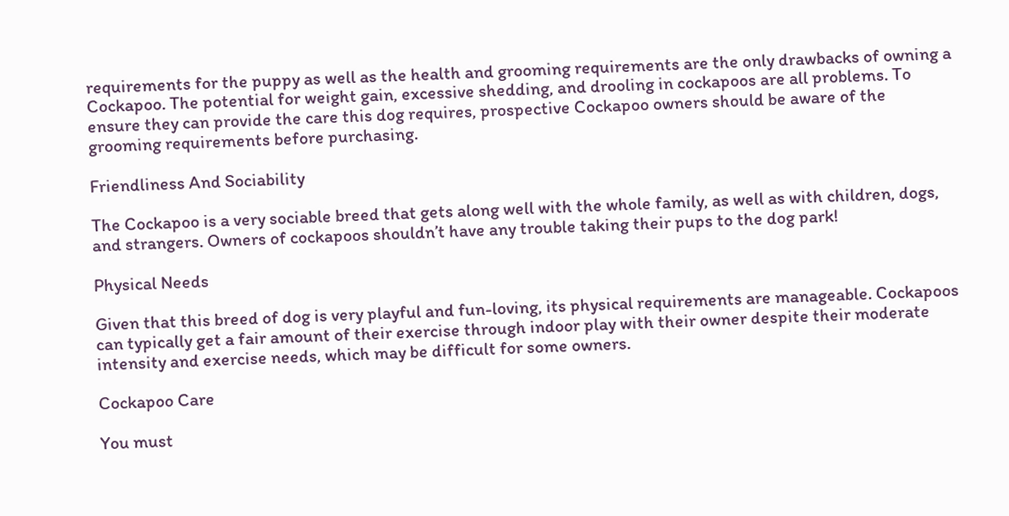requirements for the puppy as well as the health and grooming requirements are the only drawbacks of owning a Cockapoo. The potential for weight gain, excessive shedding, and drooling in cockapoos are all problems. To ensure they can provide the care this dog requires, prospective Cockapoo owners should be aware of the grooming requirements before purchasing.

Friendliness And Sociability

The Cockapoo is a very sociable breed that gets along well with the whole family, as well as with children, dogs, and strangers. Owners of cockapoos shouldn’t have any trouble taking their pups to the dog park!

Physical Needs

Given that this breed of dog is very playful and fun-loving, its physical requirements are manageable. Cockapoos can typically get a fair amount of their exercise through indoor play with their owner despite their moderate intensity and exercise needs, which may be difficult for some owners.

Cockapoo Care

You must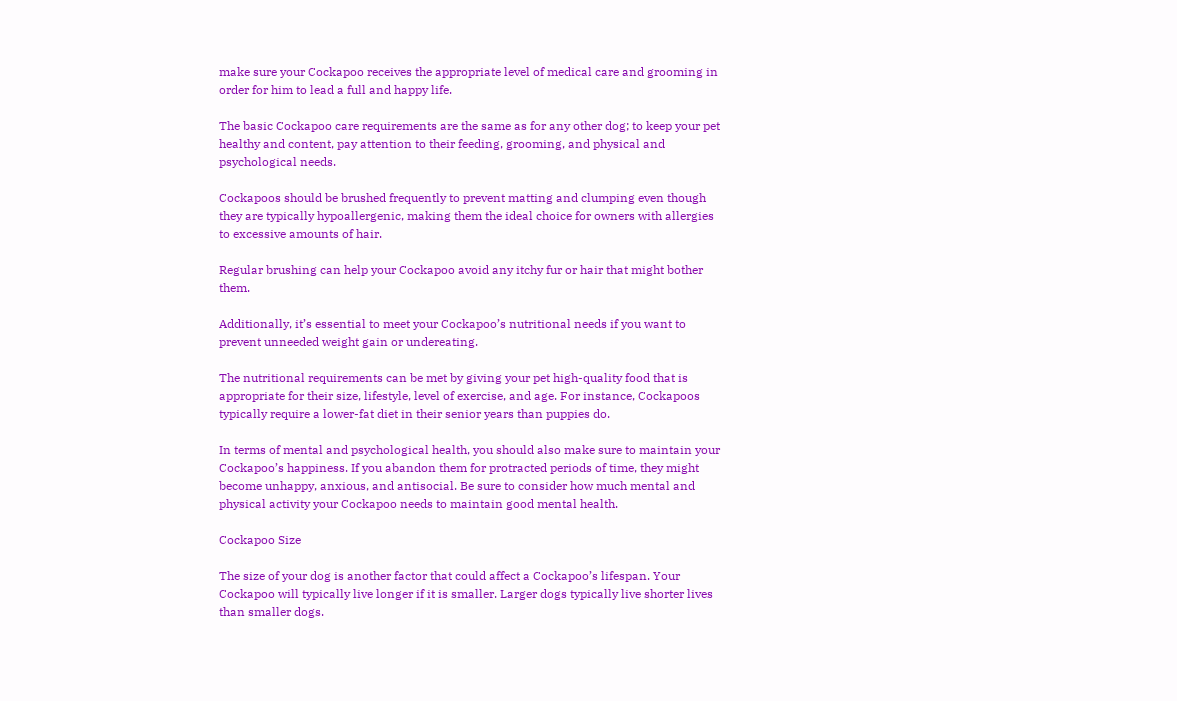make sure your Cockapoo receives the appropriate level of medical care and grooming in order for him to lead a full and happy life.

The basic Cockapoo care requirements are the same as for any other dog; to keep your pet healthy and content, pay attention to their feeding, grooming, and physical and psychological needs.

Cockapoos should be brushed frequently to prevent matting and clumping even though they are typically hypoallergenic, making them the ideal choice for owners with allergies to excessive amounts of hair.

Regular brushing can help your Cockapoo avoid any itchy fur or hair that might bother them.

Additionally, it’s essential to meet your Cockapoo’s nutritional needs if you want to prevent unneeded weight gain or undereating.

The nutritional requirements can be met by giving your pet high-quality food that is appropriate for their size, lifestyle, level of exercise, and age. For instance, Cockapoos typically require a lower-fat diet in their senior years than puppies do.

In terms of mental and psychological health, you should also make sure to maintain your Cockapoo’s happiness. If you abandon them for protracted periods of time, they might become unhappy, anxious, and antisocial. Be sure to consider how much mental and physical activity your Cockapoo needs to maintain good mental health.

Cockapoo Size

The size of your dog is another factor that could affect a Cockapoo’s lifespan. Your Cockapoo will typically live longer if it is smaller. Larger dogs typically live shorter lives than smaller dogs.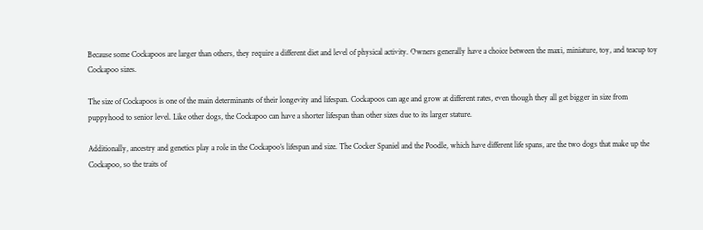Because some Cockapoos are larger than others, they require a different diet and level of physical activity. Owners generally have a choice between the maxi, miniature, toy, and teacup toy Cockapoo sizes.

The size of Cockapoos is one of the main determinants of their longevity and lifespan. Cockapoos can age and grow at different rates, even though they all get bigger in size from puppyhood to senior level. Like other dogs, the Cockapoo can have a shorter lifespan than other sizes due to its larger stature.

Additionally, ancestry and genetics play a role in the Cockapoo’s lifespan and size. The Cocker Spaniel and the Poodle, which have different life spans, are the two dogs that make up the Cockapoo, so the traits of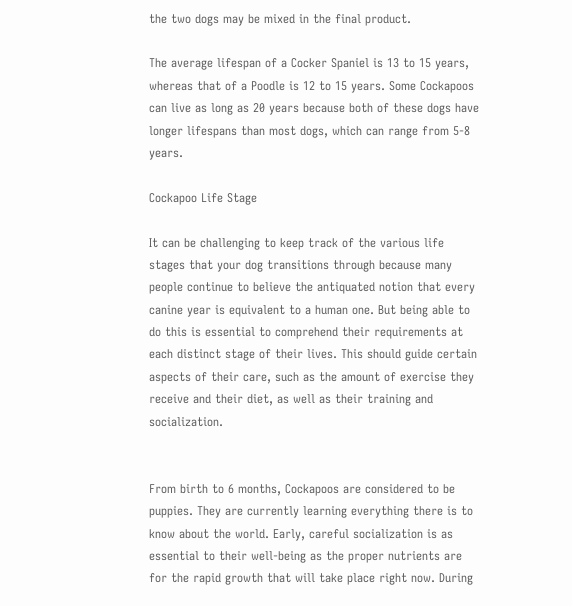the two dogs may be mixed in the final product.

The average lifespan of a Cocker Spaniel is 13 to 15 years, whereas that of a Poodle is 12 to 15 years. Some Cockapoos can live as long as 20 years because both of these dogs have longer lifespans than most dogs, which can range from 5-8 years.

Cockapoo Life Stage

It can be challenging to keep track of the various life stages that your dog transitions through because many people continue to believe the antiquated notion that every canine year is equivalent to a human one. But being able to do this is essential to comprehend their requirements at each distinct stage of their lives. This should guide certain aspects of their care, such as the amount of exercise they receive and their diet, as well as their training and socialization.


From birth to 6 months, Cockapoos are considered to be puppies. They are currently learning everything there is to know about the world. Early, careful socialization is as essential to their well-being as the proper nutrients are for the rapid growth that will take place right now. During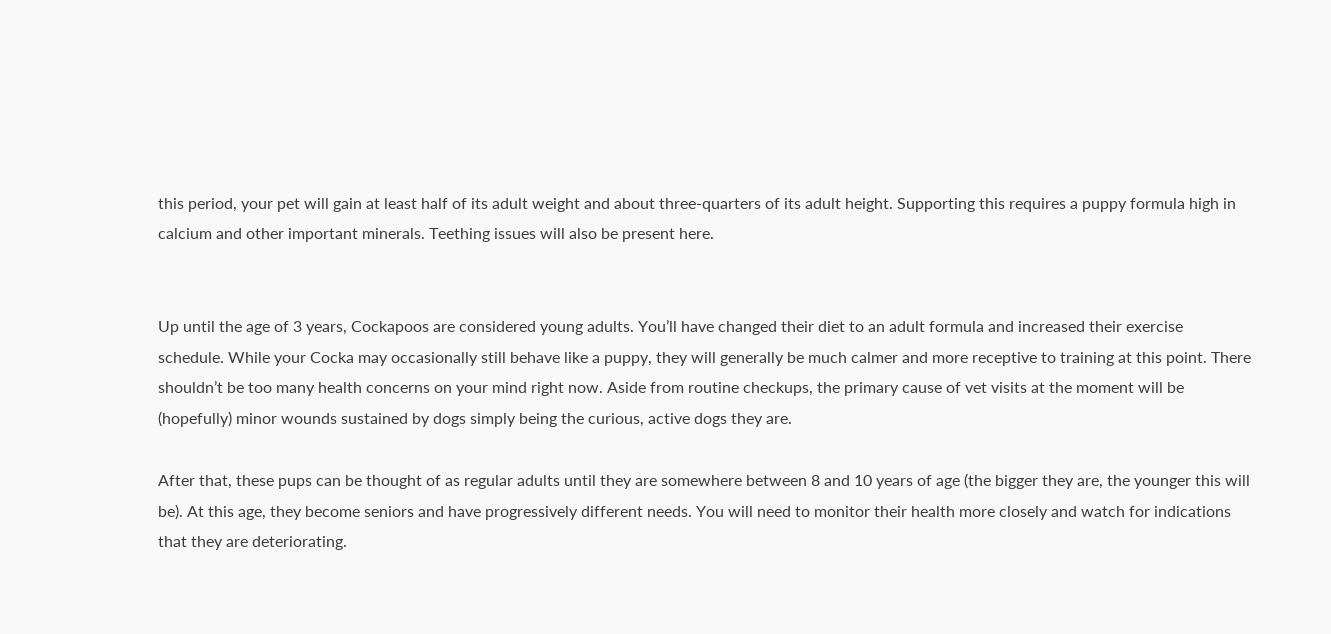this period, your pet will gain at least half of its adult weight and about three-quarters of its adult height. Supporting this requires a puppy formula high in calcium and other important minerals. Teething issues will also be present here.


Up until the age of 3 years, Cockapoos are considered young adults. You’ll have changed their diet to an adult formula and increased their exercise schedule. While your Cocka may occasionally still behave like a puppy, they will generally be much calmer and more receptive to training at this point. There shouldn’t be too many health concerns on your mind right now. Aside from routine checkups, the primary cause of vet visits at the moment will be (hopefully) minor wounds sustained by dogs simply being the curious, active dogs they are.

After that, these pups can be thought of as regular adults until they are somewhere between 8 and 10 years of age (the bigger they are, the younger this will be). At this age, they become seniors and have progressively different needs. You will need to monitor their health more closely and watch for indications that they are deteriorating.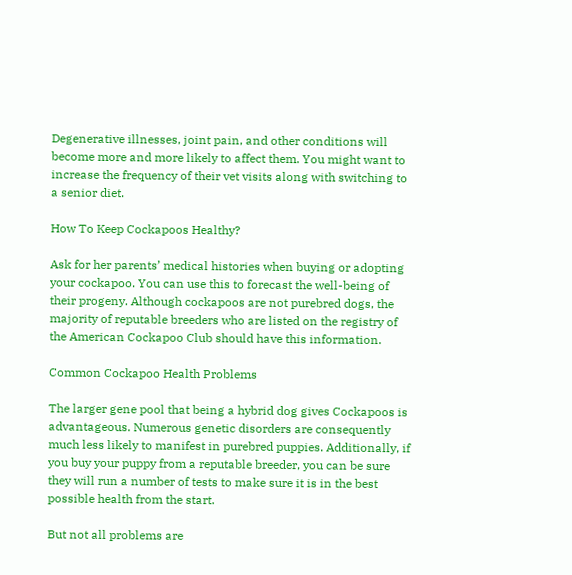Degenerative illnesses, joint pain, and other conditions will become more and more likely to affect them. You might want to increase the frequency of their vet visits along with switching to a senior diet.

How To Keep Cockapoos Healthy?

Ask for her parents’ medical histories when buying or adopting your cockapoo. You can use this to forecast the well-being of their progeny. Although cockapoos are not purebred dogs, the majority of reputable breeders who are listed on the registry of the American Cockapoo Club should have this information.

Common Cockapoo Health Problems

The larger gene pool that being a hybrid dog gives Cockapoos is advantageous. Numerous genetic disorders are consequently much less likely to manifest in purebred puppies. Additionally, if you buy your puppy from a reputable breeder, you can be sure they will run a number of tests to make sure it is in the best possible health from the start.

But not all problems are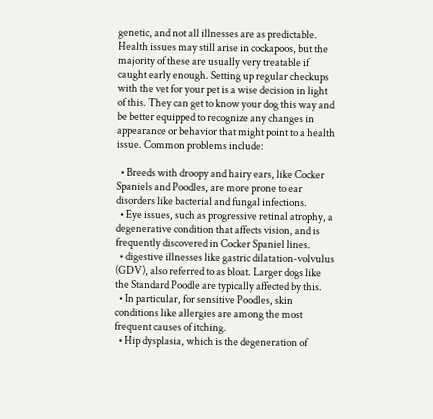genetic, and not all illnesses are as predictable. Health issues may still arise in cockapoos, but the majority of these are usually very treatable if caught early enough. Setting up regular checkups with the vet for your pet is a wise decision in light of this. They can get to know your dog this way and be better equipped to recognize any changes in appearance or behavior that might point to a health issue. Common problems include:

  • Breeds with droopy and hairy ears, like Cocker Spaniels and Poodles, are more prone to ear disorders like bacterial and fungal infections.
  • Eye issues, such as progressive retinal atrophy, a degenerative condition that affects vision, and is frequently discovered in Cocker Spaniel lines.
  • digestive illnesses like gastric dilatation-volvulus (GDV), also referred to as bloat. Larger dogs like the Standard Poodle are typically affected by this.
  • In particular, for sensitive Poodles, skin conditions like allergies are among the most frequent causes of itching.
  • Hip dysplasia, which is the degeneration of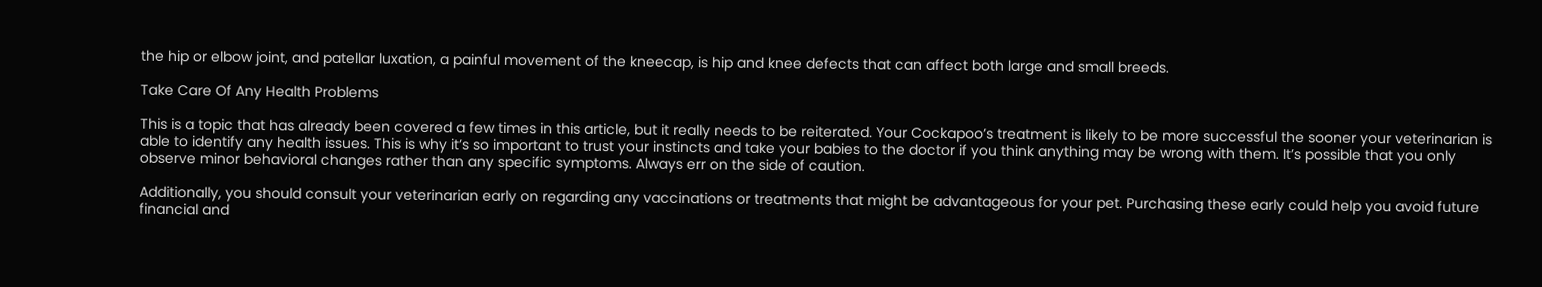the hip or elbow joint, and patellar luxation, a painful movement of the kneecap, is hip and knee defects that can affect both large and small breeds.

Take Care Of Any Health Problems

This is a topic that has already been covered a few times in this article, but it really needs to be reiterated. Your Cockapoo’s treatment is likely to be more successful the sooner your veterinarian is able to identify any health issues. This is why it’s so important to trust your instincts and take your babies to the doctor if you think anything may be wrong with them. It’s possible that you only observe minor behavioral changes rather than any specific symptoms. Always err on the side of caution.

Additionally, you should consult your veterinarian early on regarding any vaccinations or treatments that might be advantageous for your pet. Purchasing these early could help you avoid future financial and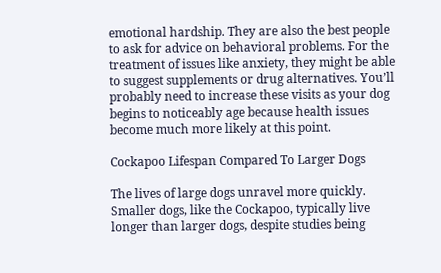emotional hardship. They are also the best people to ask for advice on behavioral problems. For the treatment of issues like anxiety, they might be able to suggest supplements or drug alternatives. You’ll probably need to increase these visits as your dog begins to noticeably age because health issues become much more likely at this point.

Cockapoo Lifespan Compared To Larger Dogs

The lives of large dogs unravel more quickly. Smaller dogs, like the Cockapoo, typically live longer than larger dogs, despite studies being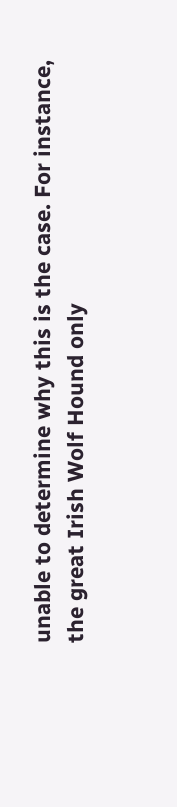unable to determine why this is the case. For instance, the great Irish Wolf Hound only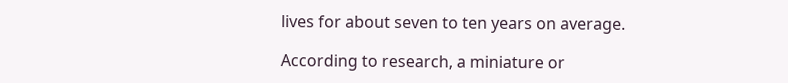lives for about seven to ten years on average.

According to research, a miniature or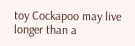toy Cockapoo may live longer than a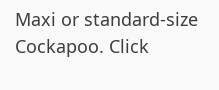Maxi or standard-size Cockapoo. Click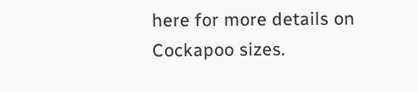here for more details on Cockapoo sizes.